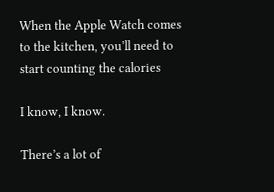When the Apple Watch comes to the kitchen, you’ll need to start counting the calories

I know, I know.

There’s a lot of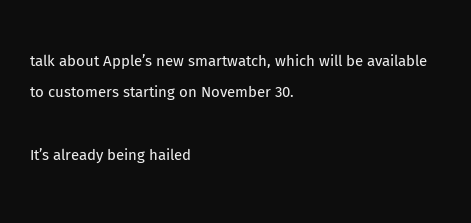talk about Apple’s new smartwatch, which will be available to customers starting on November 30.

It’s already being hailed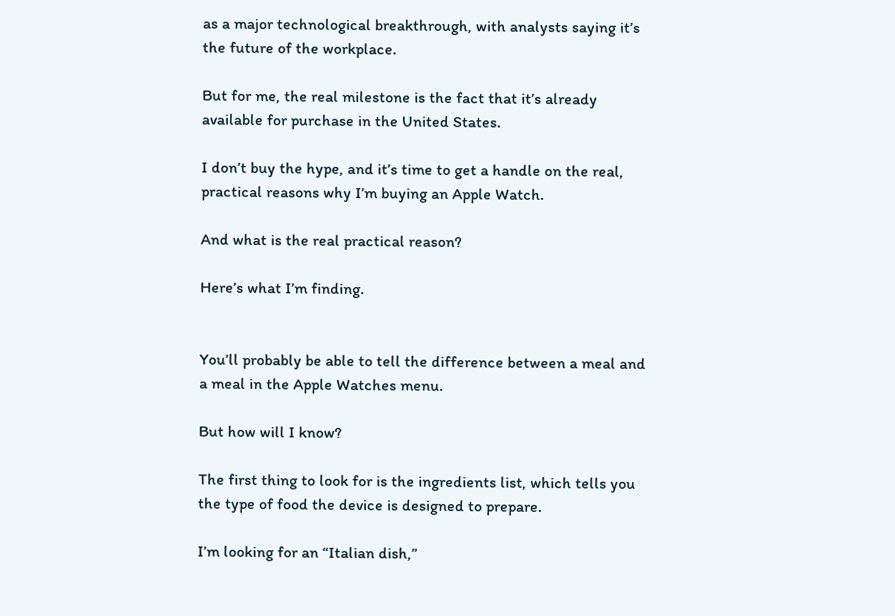as a major technological breakthrough, with analysts saying it’s the future of the workplace.

But for me, the real milestone is the fact that it’s already available for purchase in the United States.

I don’t buy the hype, and it’s time to get a handle on the real, practical reasons why I’m buying an Apple Watch.

And what is the real practical reason?

Here’s what I’m finding.


You’ll probably be able to tell the difference between a meal and a meal in the Apple Watches menu.

But how will I know?

The first thing to look for is the ingredients list, which tells you the type of food the device is designed to prepare.

I’m looking for an “Italian dish,”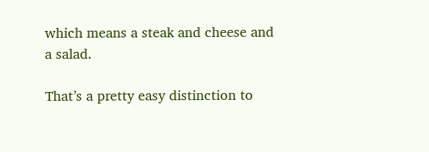which means a steak and cheese and a salad.

That’s a pretty easy distinction to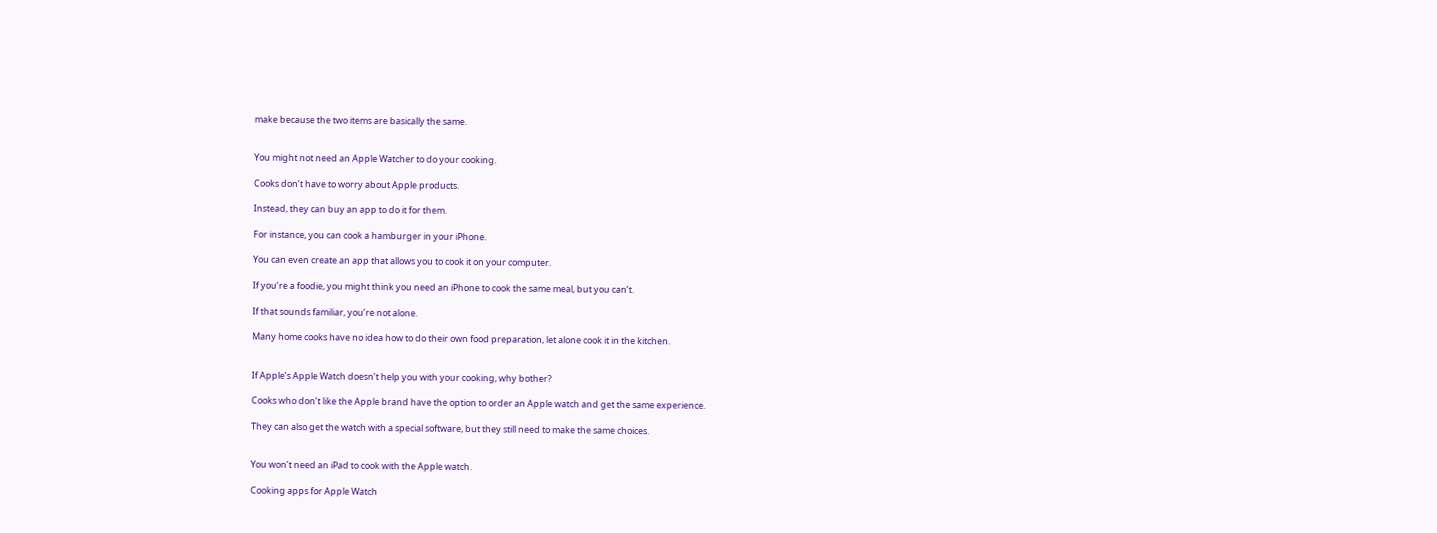make because the two items are basically the same.


You might not need an Apple Watcher to do your cooking.

Cooks don’t have to worry about Apple products.

Instead, they can buy an app to do it for them.

For instance, you can cook a hamburger in your iPhone.

You can even create an app that allows you to cook it on your computer.

If you’re a foodie, you might think you need an iPhone to cook the same meal, but you can’t.

If that sounds familiar, you’re not alone.

Many home cooks have no idea how to do their own food preparation, let alone cook it in the kitchen.


If Apple’s Apple Watch doesn’t help you with your cooking, why bother?

Cooks who don’t like the Apple brand have the option to order an Apple watch and get the same experience.

They can also get the watch with a special software, but they still need to make the same choices.


You won’t need an iPad to cook with the Apple watch.

Cooking apps for Apple Watch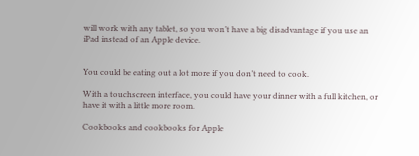will work with any tablet, so you won’t have a big disadvantage if you use an iPad instead of an Apple device.


You could be eating out a lot more if you don’t need to cook.

With a touchscreen interface, you could have your dinner with a full kitchen, or have it with a little more room.

Cookbooks and cookbooks for Apple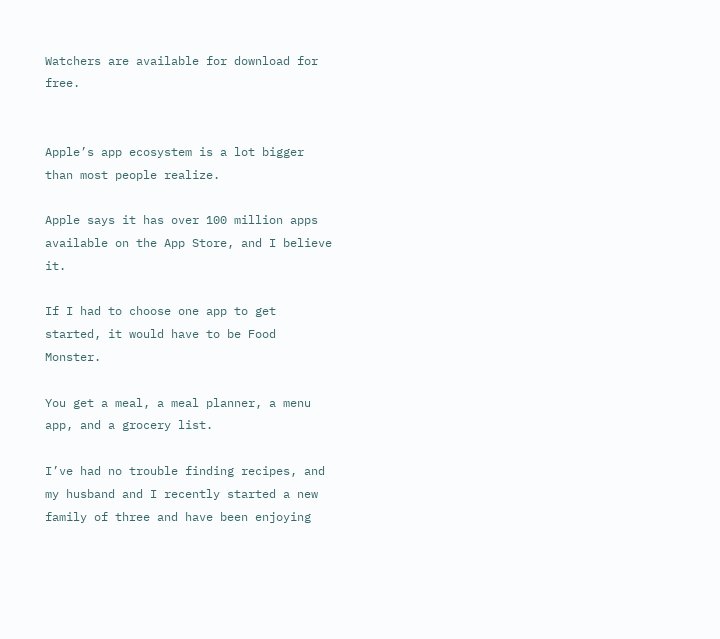Watchers are available for download for free.


Apple’s app ecosystem is a lot bigger than most people realize.

Apple says it has over 100 million apps available on the App Store, and I believe it.

If I had to choose one app to get started, it would have to be Food Monster.

You get a meal, a meal planner, a menu app, and a grocery list.

I’ve had no trouble finding recipes, and my husband and I recently started a new family of three and have been enjoying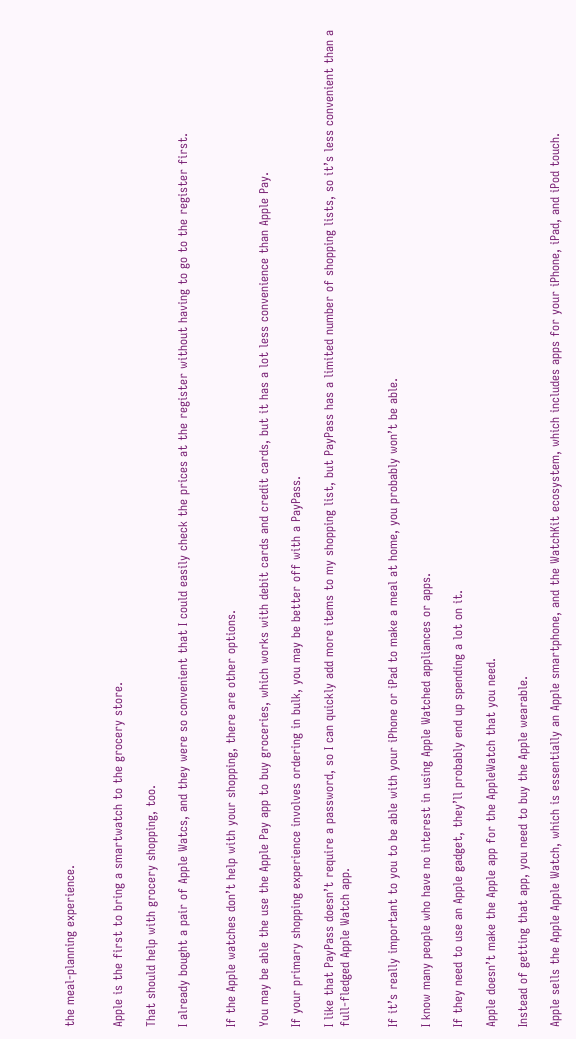the meal-planning experience.


Apple is the first to bring a smartwatch to the grocery store.

That should help with grocery shopping, too.

I already bought a pair of Apple Watcs, and they were so convenient that I could easily check the prices at the register without having to go to the register first.


If the Apple watches don’t help with your shopping, there are other options.

You may be able the use the Apple Pay app to buy groceries, which works with debit cards and credit cards, but it has a lot less convenience than Apple Pay.

If your primary shopping experience involves ordering in bulk, you may be better off with a PayPass.

I like that PayPass doesn’t require a password, so I can quickly add more items to my shopping list, but PayPass has a limited number of shopping lists, so it’s less convenient than a full-fledged Apple Watch app.


If it’s really important to you to be able with your iPhone or iPad to make a meal at home, you probably won’t be able.

I know many people who have no interest in using Apple Watched appliances or apps.

If they need to use an Apple gadget, they’ll probably end up spending a lot on it.

Apple doesn’t make the Apple app for the AppleWatch that you need.

Instead of getting that app, you need to buy the Apple wearable.

Apple sells the Apple Apple Watch, which is essentially an Apple smartphone, and the WatchKit ecosystem, which includes apps for your iPhone, iPad, and iPod touch.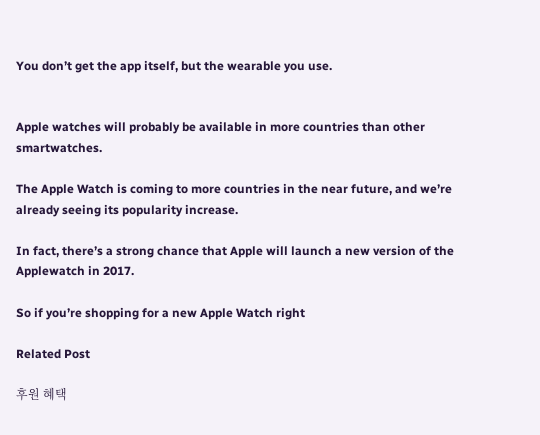You don’t get the app itself, but the wearable you use.


Apple watches will probably be available in more countries than other smartwatches.

The Apple Watch is coming to more countries in the near future, and we’re already seeing its popularity increase.

In fact, there’s a strong chance that Apple will launch a new version of the Applewatch in 2017.

So if you’re shopping for a new Apple Watch right

Related Post

후원 혜택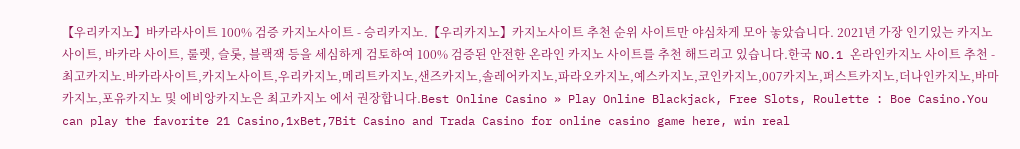【우리카지노】바카라사이트 100% 검증 카지노사이트 - 승리카지노.【우리카지노】카지노사이트 추천 순위 사이트만 야심차게 모아 놓았습니다. 2021년 가장 인기있는 카지노사이트, 바카라 사이트, 룰렛, 슬롯, 블랙잭 등을 세심하게 검토하여 100% 검증된 안전한 온라인 카지노 사이트를 추천 해드리고 있습니다.한국 NO.1 온라인카지노 사이트 추천 - 최고카지노.바카라사이트,카지노사이트,우리카지노,메리트카지노,샌즈카지노,솔레어카지노,파라오카지노,예스카지노,코인카지노,007카지노,퍼스트카지노,더나인카지노,바마카지노,포유카지노 및 에비앙카지노은 최고카지노 에서 권장합니다.Best Online Casino » Play Online Blackjack, Free Slots, Roulette : Boe Casino.You can play the favorite 21 Casino,1xBet,7Bit Casino and Trada Casino for online casino game here, win real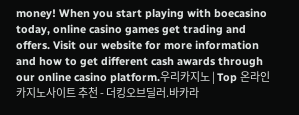money! When you start playing with boecasino today, online casino games get trading and offers. Visit our website for more information and how to get different cash awards through our online casino platform.우리카지노 | Top 온라인 카지노사이트 추천 - 더킹오브딜러.바카라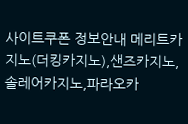사이트쿠폰 정보안내 메리트카지노(더킹카지노),샌즈카지노,솔레어카지노,파라오카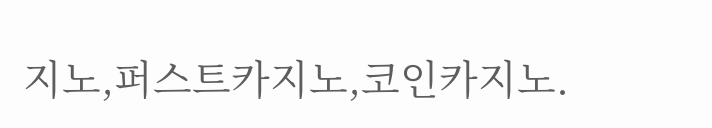지노,퍼스트카지노,코인카지노.